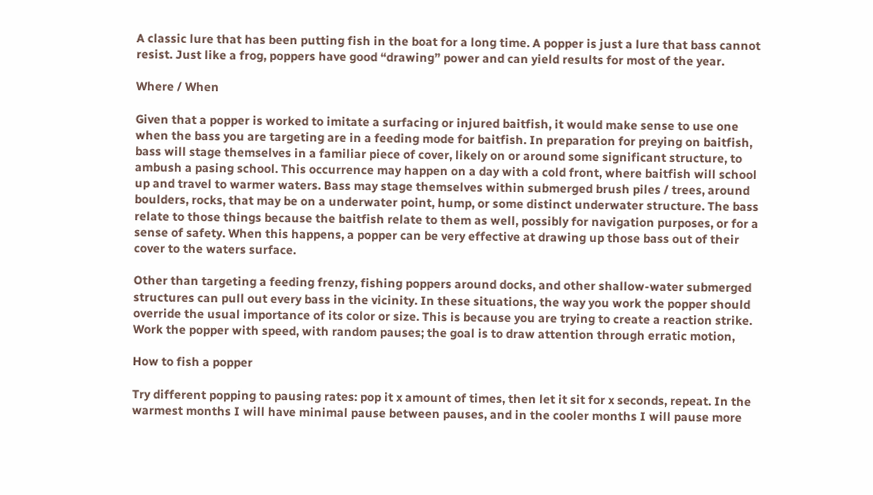A classic lure that has been putting fish in the boat for a long time. A popper is just a lure that bass cannot resist. Just like a frog, poppers have good “drawing” power and can yield results for most of the year.

Where / When

Given that a popper is worked to imitate a surfacing or injured baitfish, it would make sense to use one when the bass you are targeting are in a feeding mode for baitfish. In preparation for preying on baitfish, bass will stage themselves in a familiar piece of cover, likely on or around some significant structure, to ambush a pasing school. This occurrence may happen on a day with a cold front, where baitfish will school up and travel to warmer waters. Bass may stage themselves within submerged brush piles / trees, around boulders, rocks, that may be on a underwater point, hump, or some distinct underwater structure. The bass relate to those things because the baitfish relate to them as well, possibly for navigation purposes, or for a sense of safety. When this happens, a popper can be very effective at drawing up those bass out of their cover to the waters surface.

Other than targeting a feeding frenzy, fishing poppers around docks, and other shallow-water submerged structures can pull out every bass in the vicinity. In these situations, the way you work the popper should override the usual importance of its color or size. This is because you are trying to create a reaction strike. Work the popper with speed, with random pauses; the goal is to draw attention through erratic motion,

How to fish a popper

Try different popping to pausing rates: pop it x amount of times, then let it sit for x seconds, repeat. In the warmest months I will have minimal pause between pauses, and in the cooler months I will pause more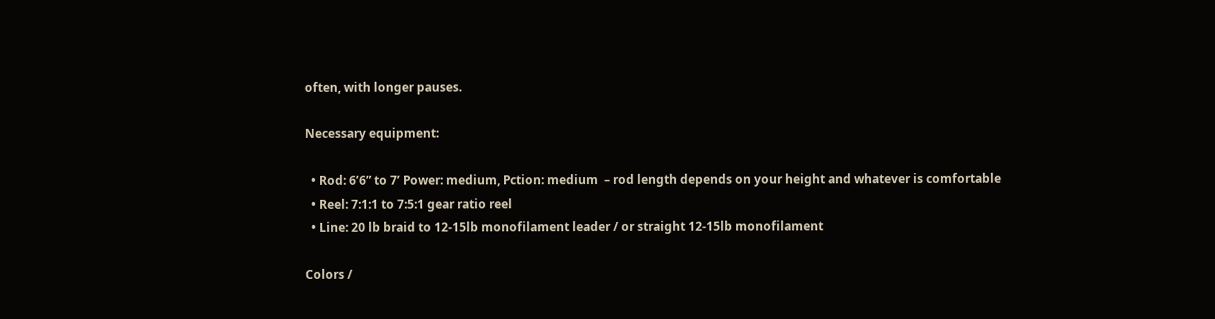often, with longer pauses.

Necessary equipment:

  • Rod: 6’6” to 7’ Power: medium, Pction: medium  – rod length depends on your height and whatever is comfortable
  • Reel: 7:1:1 to 7:5:1 gear ratio reel
  • Line: 20 lb braid to 12-15lb monofilament leader / or straight 12-15lb monofilament

Colors /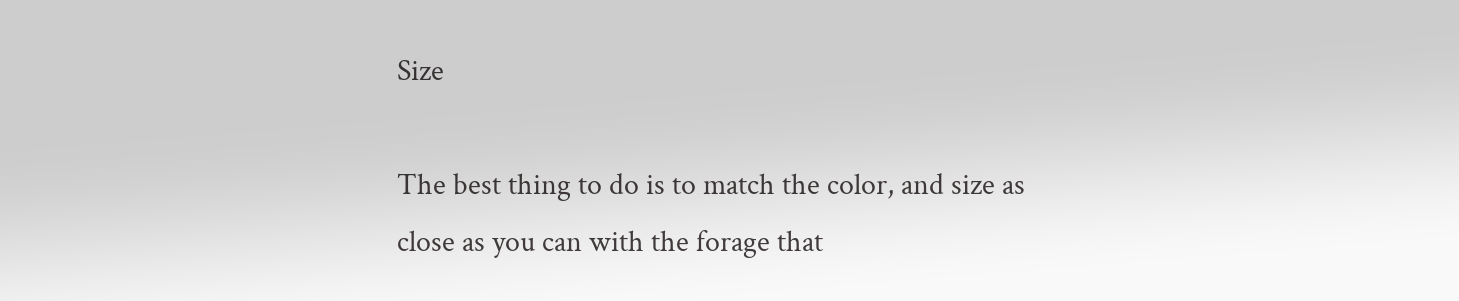Size

The best thing to do is to match the color, and size as close as you can with the forage that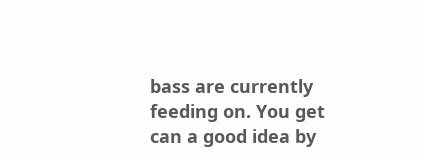bass are currently feeding on. You get can a good idea by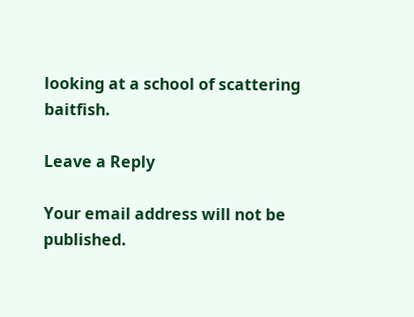looking at a school of scattering baitfish.

Leave a Reply

Your email address will not be published.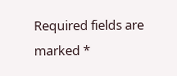Required fields are marked *